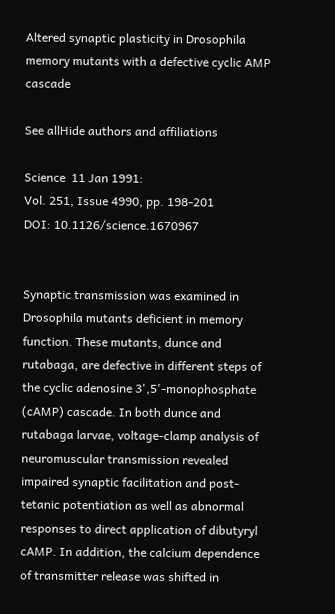Altered synaptic plasticity in Drosophila memory mutants with a defective cyclic AMP cascade

See allHide authors and affiliations

Science  11 Jan 1991:
Vol. 251, Issue 4990, pp. 198-201
DOI: 10.1126/science.1670967


Synaptic transmission was examined in Drosophila mutants deficient in memory function. These mutants, dunce and rutabaga, are defective in different steps of the cyclic adenosine 3',5'-monophosphate (cAMP) cascade. In both dunce and rutabaga larvae, voltage-clamp analysis of neuromuscular transmission revealed impaired synaptic facilitation and post-tetanic potentiation as well as abnormal responses to direct application of dibutyryl cAMP. In addition, the calcium dependence of transmitter release was shifted in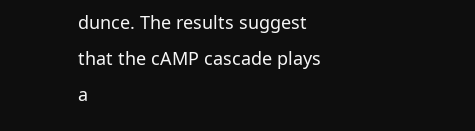dunce. The results suggest that the cAMP cascade plays a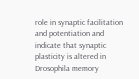role in synaptic facilitation and potentiation and indicate that synaptic plasticity is altered in Drosophila memory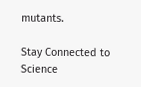mutants.

Stay Connected to Science